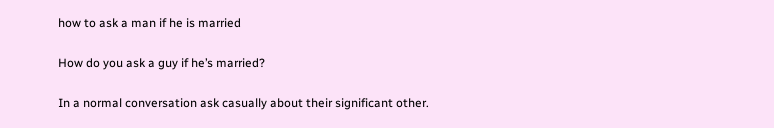how to ask a man if he is married

How do you ask a guy if he’s married?

In a normal conversation ask casually about their significant other.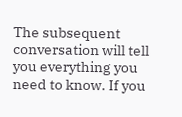The subsequent conversation will tell you everything you need to know. If you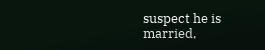suspect he is married,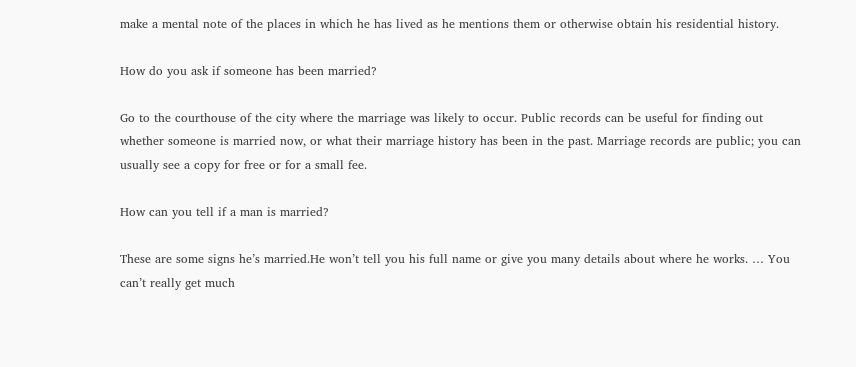make a mental note of the places in which he has lived as he mentions them or otherwise obtain his residential history.

How do you ask if someone has been married?

Go to the courthouse of the city where the marriage was likely to occur. Public records can be useful for finding out whether someone is married now, or what their marriage history has been in the past. Marriage records are public; you can usually see a copy for free or for a small fee.

How can you tell if a man is married?

These are some signs he’s married.He won’t tell you his full name or give you many details about where he works. … You can’t really get much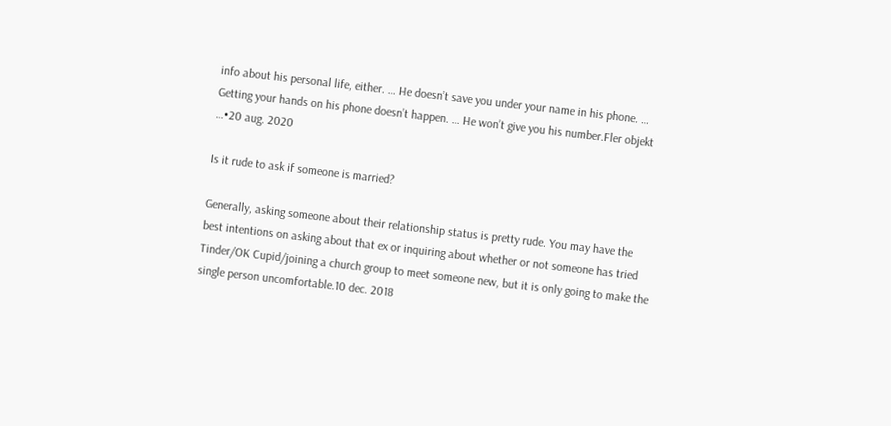info about his personal life, either. … He doesn’t save you under your name in his phone. … Getting your hands on his phone doesn’t happen. … He won’t give you his number.Fler objekt …•20 aug. 2020

Is it rude to ask if someone is married?

Generally, asking someone about their relationship status is pretty rude. You may have the best intentions on asking about that ex or inquiring about whether or not someone has tried Tinder/OK Cupid/joining a church group to meet someone new, but it is only going to make the single person uncomfortable.10 dec. 2018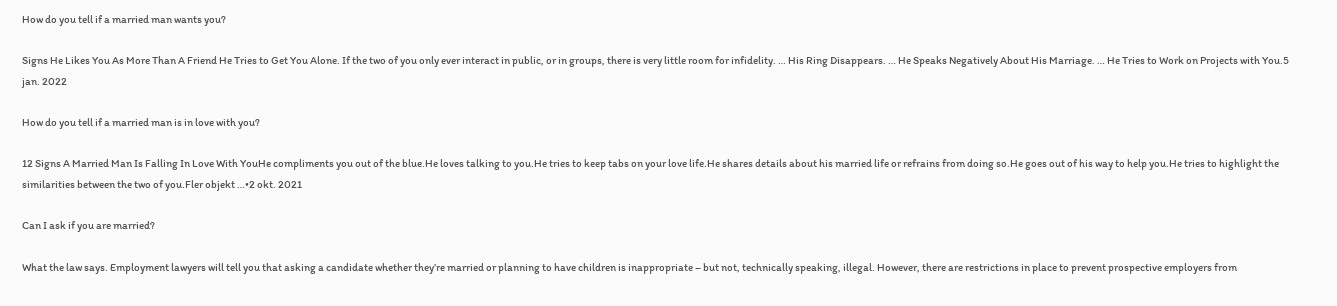How do you tell if a married man wants you?

Signs He Likes You As More Than A Friend He Tries to Get You Alone. If the two of you only ever interact in public, or in groups, there is very little room for infidelity. … His Ring Disappears. … He Speaks Negatively About His Marriage. … He Tries to Work on Projects with You.5 jan. 2022

How do you tell if a married man is in love with you?

12 Signs A Married Man Is Falling In Love With YouHe compliments you out of the blue.He loves talking to you.He tries to keep tabs on your love life.He shares details about his married life or refrains from doing so.He goes out of his way to help you.He tries to highlight the similarities between the two of you.Fler objekt …•2 okt. 2021

Can I ask if you are married?

What the law says. Employment lawyers will tell you that asking a candidate whether they’re married or planning to have children is inappropriate – but not, technically speaking, illegal. However, there are restrictions in place to prevent prospective employers from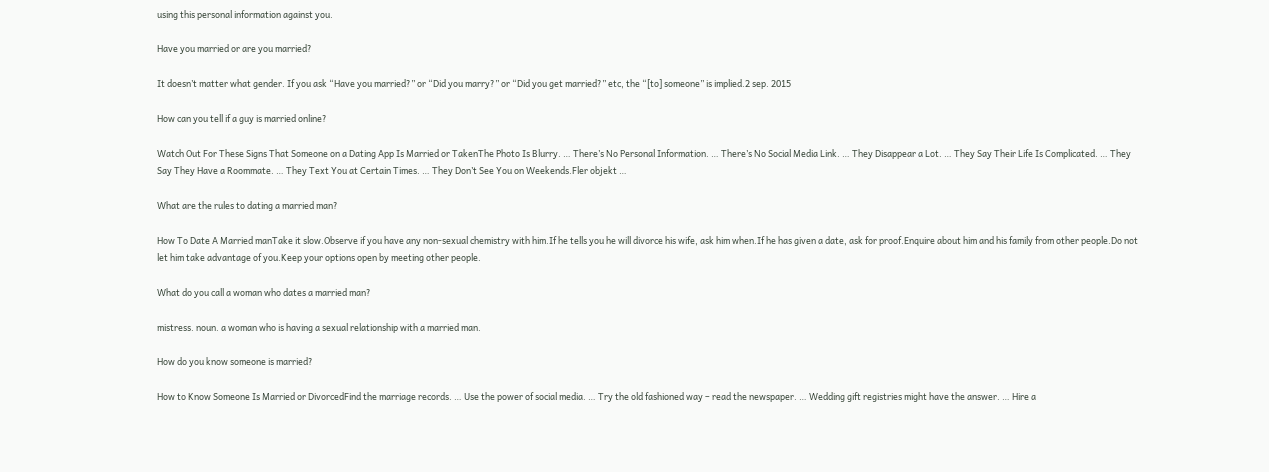using this personal information against you.

Have you married or are you married?

It doesn’t matter what gender. If you ask “Have you married?” or “Did you marry?” or “Did you get married?” etc, the “[to] someone” is implied.2 sep. 2015

How can you tell if a guy is married online?

Watch Out For These Signs That Someone on a Dating App Is Married or TakenThe Photo Is Blurry. … There’s No Personal Information. … There’s No Social Media Link. … They Disappear a Lot. … They Say Their Life Is Complicated. … They Say They Have a Roommate. … They Text You at Certain Times. … They Don’t See You on Weekends.Fler objekt …

What are the rules to dating a married man?

How To Date A Married manTake it slow.Observe if you have any non-sexual chemistry with him.If he tells you he will divorce his wife, ask him when.If he has given a date, ask for proof.Enquire about him and his family from other people.Do not let him take advantage of you.Keep your options open by meeting other people.

What do you call a woman who dates a married man?

mistress. noun. a woman who is having a sexual relationship with a married man.

How do you know someone is married?

How to Know Someone Is Married or DivorcedFind the marriage records. … Use the power of social media. … Try the old fashioned way – read the newspaper. … Wedding gift registries might have the answer. … Hire a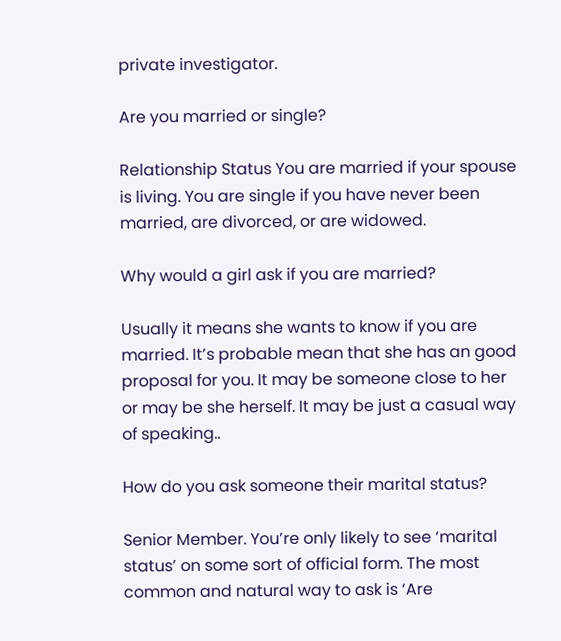private investigator.

Are you married or single?

Relationship Status You are married if your spouse is living. You are single if you have never been married, are divorced, or are widowed.

Why would a girl ask if you are married?

Usually it means she wants to know if you are married. It’s probable mean that she has an good proposal for you. It may be someone close to her or may be she herself. It may be just a casual way of speaking..

How do you ask someone their marital status?

Senior Member. You’re only likely to see ‘marital status’ on some sort of official form. The most common and natural way to ask is ‘Are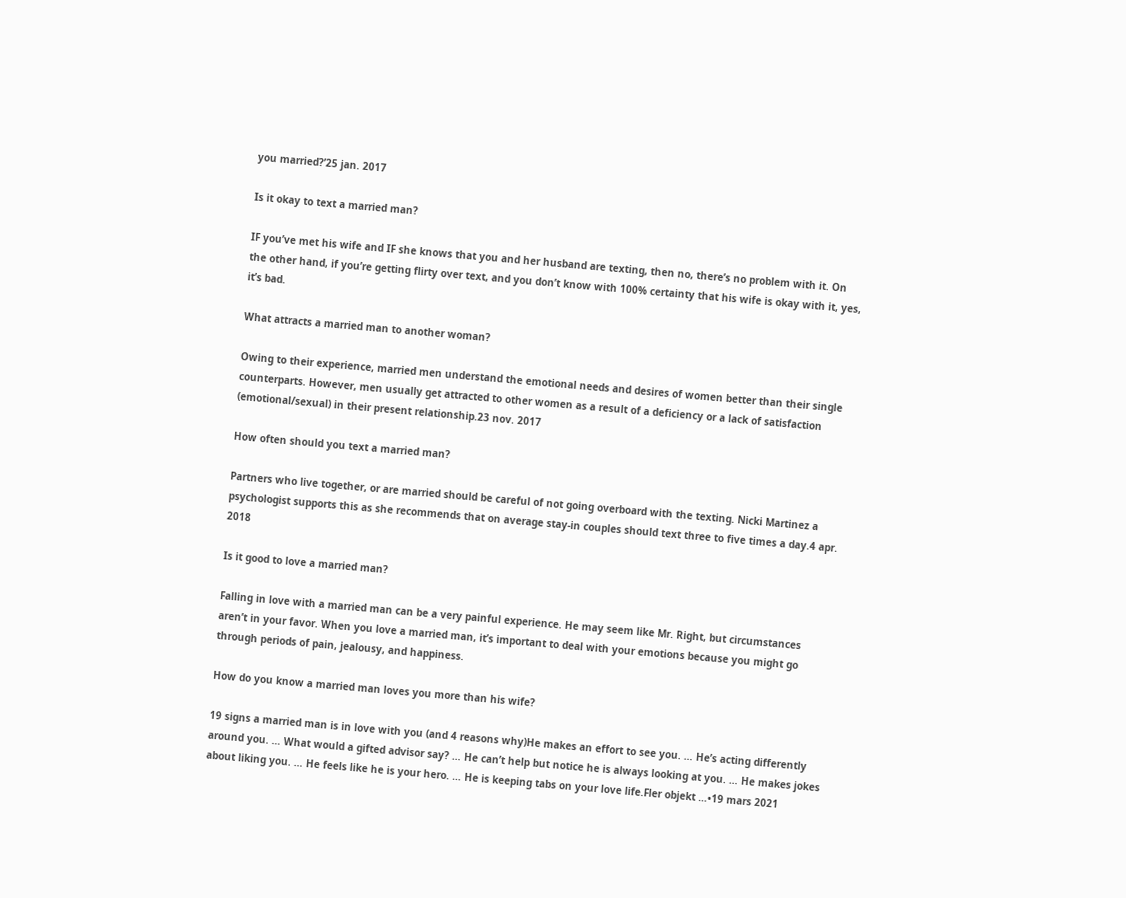you married?’25 jan. 2017

Is it okay to text a married man?

IF you’ve met his wife and IF she knows that you and her husband are texting, then no, there’s no problem with it. On the other hand, if you’re getting flirty over text, and you don’t know with 100% certainty that his wife is okay with it, yes, it’s bad.

What attracts a married man to another woman?

Owing to their experience, married men understand the emotional needs and desires of women better than their single counterparts. However, men usually get attracted to other women as a result of a deficiency or a lack of satisfaction (emotional/sexual) in their present relationship.23 nov. 2017

How often should you text a married man?

Partners who live together, or are married should be careful of not going overboard with the texting. Nicki Martinez a psychologist supports this as she recommends that on average stay-in couples should text three to five times a day.4 apr. 2018

Is it good to love a married man?

Falling in love with a married man can be a very painful experience. He may seem like Mr. Right, but circumstances aren’t in your favor. When you love a married man, it’s important to deal with your emotions because you might go through periods of pain, jealousy, and happiness.

How do you know a married man loves you more than his wife?

19 signs a married man is in love with you (and 4 reasons why)He makes an effort to see you. … He’s acting differently around you. … What would a gifted advisor say? … He can’t help but notice he is always looking at you. … He makes jokes about liking you. … He feels like he is your hero. … He is keeping tabs on your love life.Fler objekt …•19 mars 2021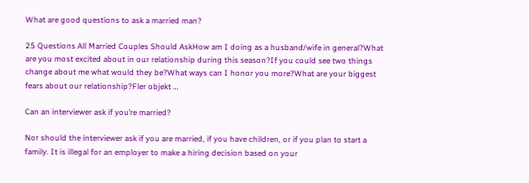What are good questions to ask a married man?

25 Questions All Married Couples Should AskHow am I doing as a husband/wife in general?What are you most excited about in our relationship during this season?If you could see two things change about me what would they be?What ways can I honor you more?What are your biggest fears about our relationship?Fler objekt …

Can an interviewer ask if you’re married?

Nor should the interviewer ask if you are married, if you have children, or if you plan to start a family. It is illegal for an employer to make a hiring decision based on your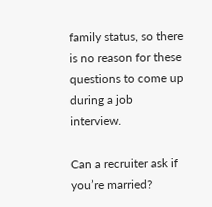family status, so there is no reason for these questions to come up during a job interview.

Can a recruiter ask if you’re married?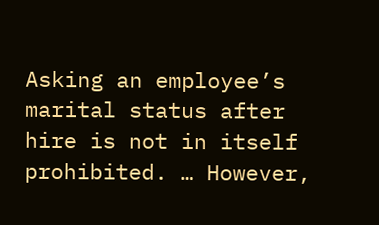Asking an employee’s marital status after hire is not in itself prohibited. … However,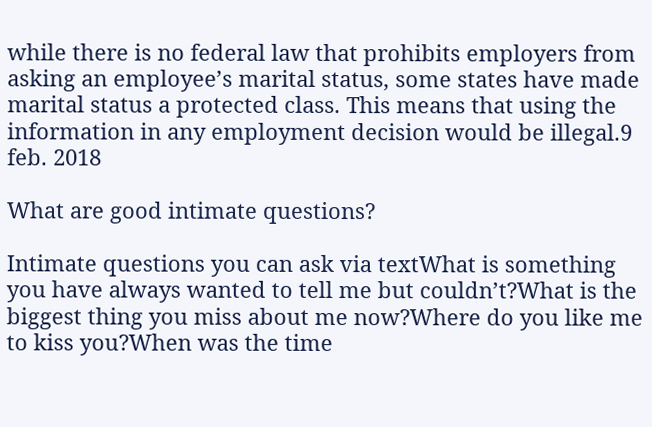while there is no federal law that prohibits employers from asking an employee’s marital status, some states have made marital status a protected class. This means that using the information in any employment decision would be illegal.9 feb. 2018

What are good intimate questions?

Intimate questions you can ask via textWhat is something you have always wanted to tell me but couldn’t?What is the biggest thing you miss about me now?Where do you like me to kiss you?When was the time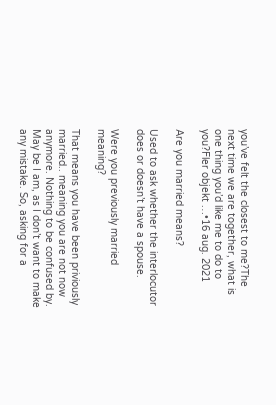you’ve felt the closest to me?The next time we are together, what is one thing you’d like me to do to you?Fler objekt …•16 aug. 2021

Are you married means?

Used to ask whether the interlocutor does or doesn’t have a spouse.

Were you previously married meaning?

That means you have been priviously married.. meaning you are not now anymore. Nothing to be confused by. May be I am, as I don’t want to make any mistake. So, asking for a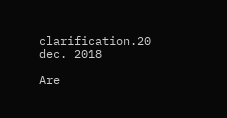clarification.20 dec. 2018

Are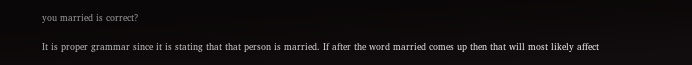you married is correct?

It is proper grammar since it is stating that that person is married. If after the word married comes up then that will most likely affect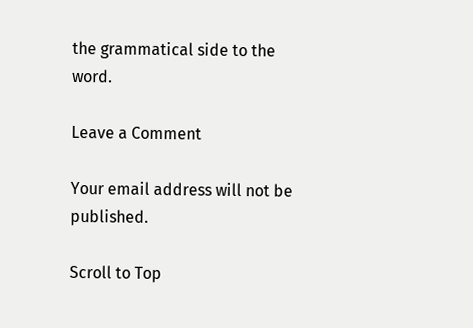the grammatical side to the word.

Leave a Comment

Your email address will not be published.

Scroll to Top